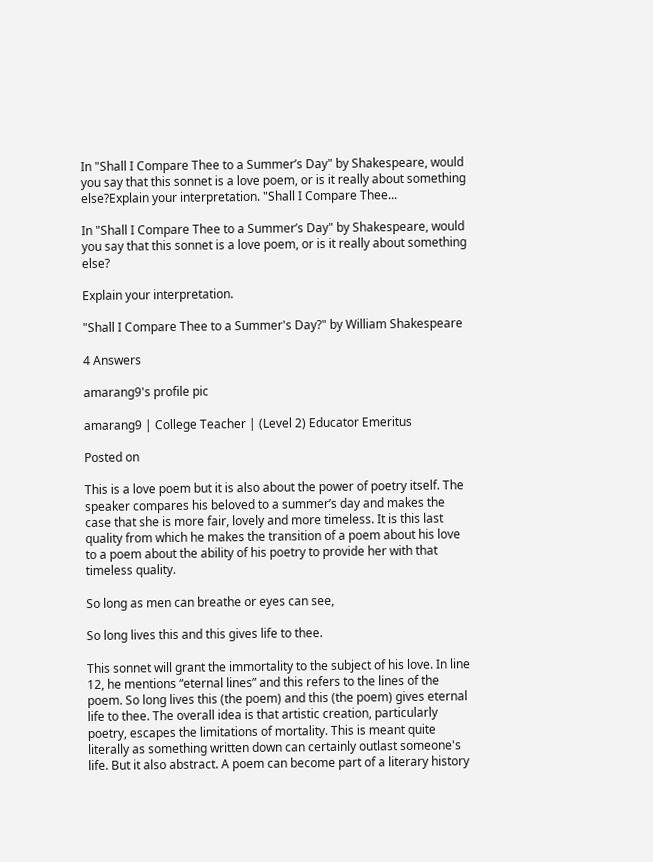In "Shall I Compare Thee to a Summer’s Day" by Shakespeare, would you say that this sonnet is a love poem, or is it really about something else?Explain your interpretation. "Shall I Compare Thee...

In "Shall I Compare Thee to a Summer’s Day" by Shakespeare, would you say that this sonnet is a love poem, or is it really about something else?

Explain your interpretation.

"Shall I Compare Thee to a Summer's Day?" by William Shakespeare

4 Answers

amarang9's profile pic

amarang9 | College Teacher | (Level 2) Educator Emeritus

Posted on

This is a love poem but it is also about the power of poetry itself. The speaker compares his beloved to a summer’s day and makes the case that she is more fair, lovely and more timeless. It is this last quality from which he makes the transition of a poem about his love to a poem about the ability of his poetry to provide her with that timeless quality.

So long as men can breathe or eyes can see,

So long lives this and this gives life to thee.

This sonnet will grant the immortality to the subject of his love. In line 12, he mentions “eternal lines” and this refers to the lines of the poem. So long lives this (the poem) and this (the poem) gives eternal life to thee. The overall idea is that artistic creation, particularly poetry, escapes the limitations of mortality. This is meant quite literally as something written down can certainly outlast someone's life. But it also abstract. A poem can become part of a literary history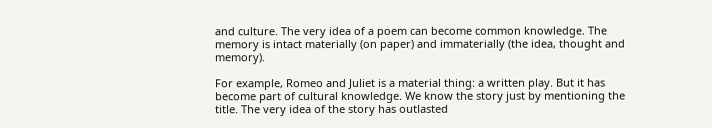and culture. The very idea of a poem can become common knowledge. The memory is intact materially (on paper) and immaterially (the idea, thought and memory).

For example, Romeo and Juliet is a material thing: a written play. But it has become part of cultural knowledge. We know the story just by mentioning the title. The very idea of the story has outlasted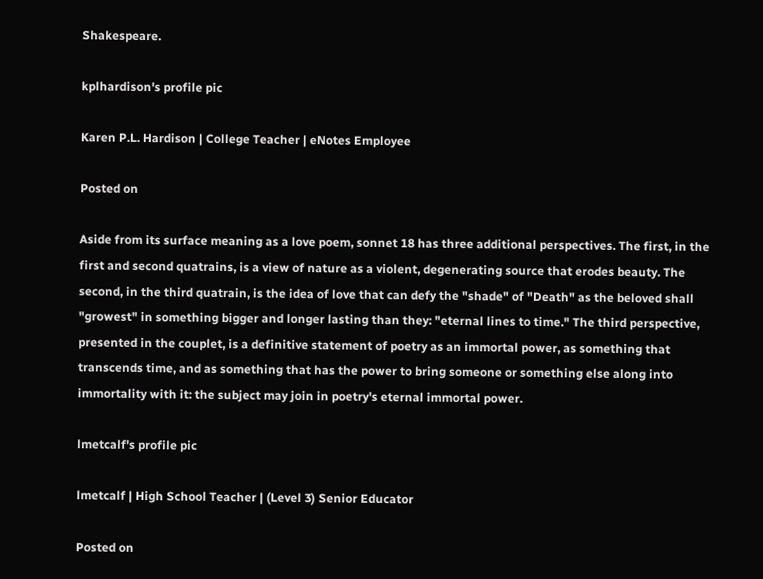Shakespeare.

kplhardison's profile pic

Karen P.L. Hardison | College Teacher | eNotes Employee

Posted on

Aside from its surface meaning as a love poem, sonnet 18 has three additional perspectives. The first, in the first and second quatrains, is a view of nature as a violent, degenerating source that erodes beauty. The second, in the third quatrain, is the idea of love that can defy the "shade" of "Death" as the beloved shall "growest" in something bigger and longer lasting than they: "eternal lines to time." The third perspective, presented in the couplet, is a definitive statement of poetry as an immortal power, as something that transcends time, and as something that has the power to bring someone or something else along into immortality with it: the subject may join in poetry's eternal immortal power.

lmetcalf's profile pic

lmetcalf | High School Teacher | (Level 3) Senior Educator

Posted on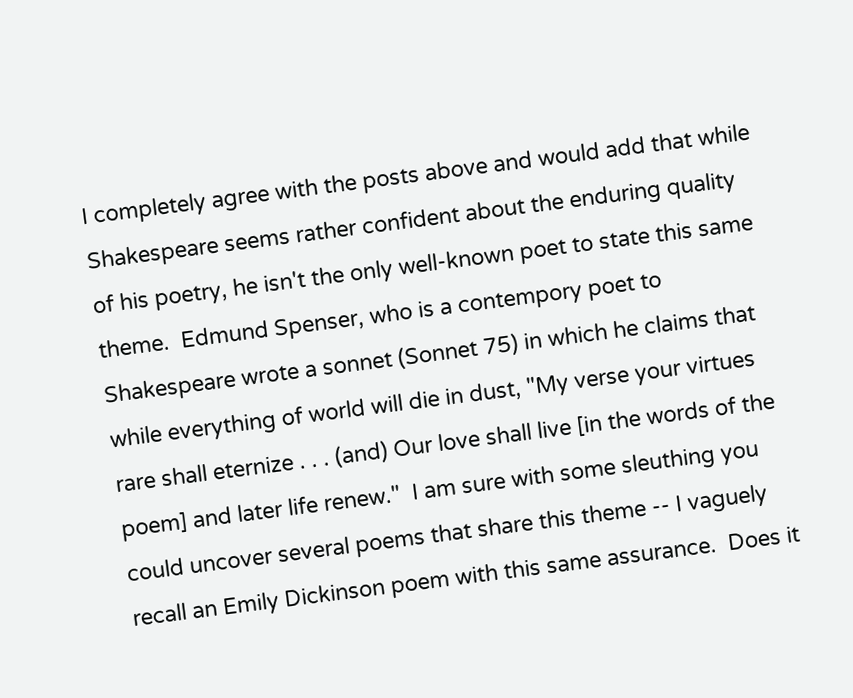I completely agree with the posts above and would add that while Shakespeare seems rather confident about the enduring quality of his poetry, he isn't the only well-known poet to state this same theme.  Edmund Spenser, who is a contempory poet to Shakespeare wrote a sonnet (Sonnet 75) in which he claims that while everything of world will die in dust, "My verse your virtues rare shall eternize . . . (and) Our love shall live [in the words of the poem] and later life renew."  I am sure with some sleuthing you could uncover several poems that share this theme -- I vaguely recall an Emily Dickinson poem with this same assurance.  Does it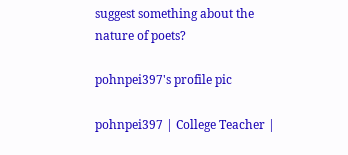suggest something about the nature of poets?

pohnpei397's profile pic

pohnpei397 | College Teacher |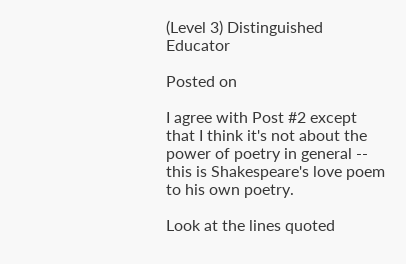(Level 3) Distinguished Educator

Posted on

I agree with Post #2 except that I think it's not about the power of poetry in general -- this is Shakespeare's love poem to his own poetry.

Look at the lines quoted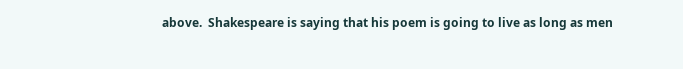above.  Shakespeare is saying that his poem is going to live as long as men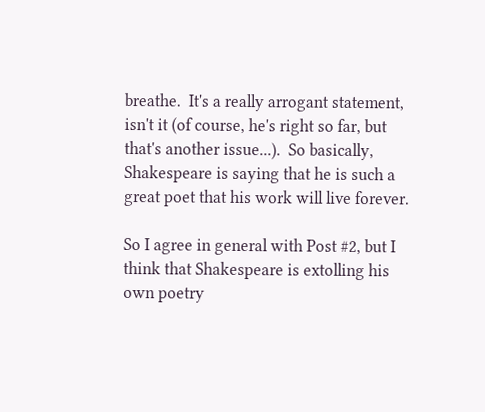breathe.  It's a really arrogant statement, isn't it (of course, he's right so far, but that's another issue...).  So basically, Shakespeare is saying that he is such a great poet that his work will live forever.

So I agree in general with Post #2, but I think that Shakespeare is extolling his own poetry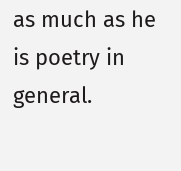as much as he is poetry in general.